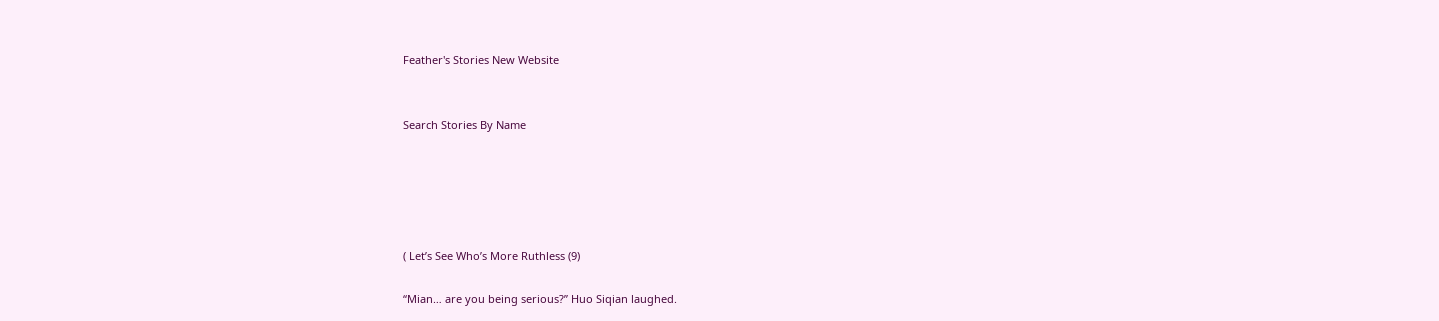Feather's Stories New Website


Search Stories By Name





( Let’s See Who’s More Ruthless (9)

“Mian… are you being serious?” Huo Siqian laughed.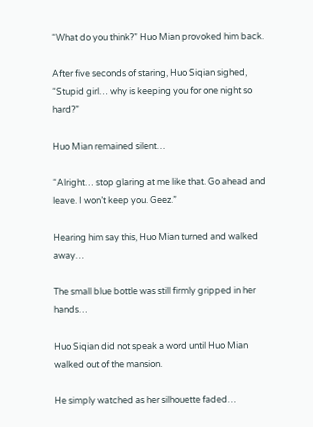“What do you think?” Huo Mian provoked him back.

After five seconds of staring, Huo Siqian sighed, “Stupid girl… why is keeping you for one night so hard?”

Huo Mian remained silent…

“Alright… stop glaring at me like that. Go ahead and leave. I won’t keep you. Geez.”

Hearing him say this, Huo Mian turned and walked away…

The small blue bottle was still firmly gripped in her hands…

Huo Siqian did not speak a word until Huo Mian walked out of the mansion.

He simply watched as her silhouette faded…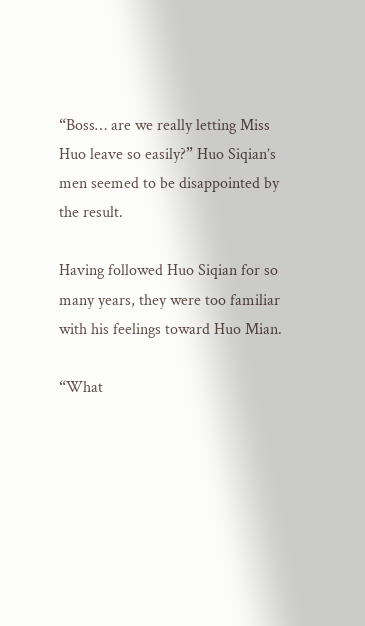“Boss… are we really letting Miss Huo leave so easily?” Huo Siqian’s men seemed to be disappointed by the result.

Having followed Huo Siqian for so many years, they were too familiar with his feelings toward Huo Mian.

“What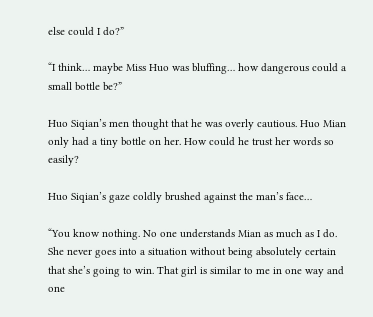else could I do?”

“I think… maybe Miss Huo was bluffing… how dangerous could a small bottle be?”

Huo Siqian’s men thought that he was overly cautious. Huo Mian only had a tiny bottle on her. How could he trust her words so easily?

Huo Siqian’s gaze coldly brushed against the man’s face…

“You know nothing. No one understands Mian as much as I do. She never goes into a situation without being absolutely certain that she’s going to win. That girl is similar to me in one way and one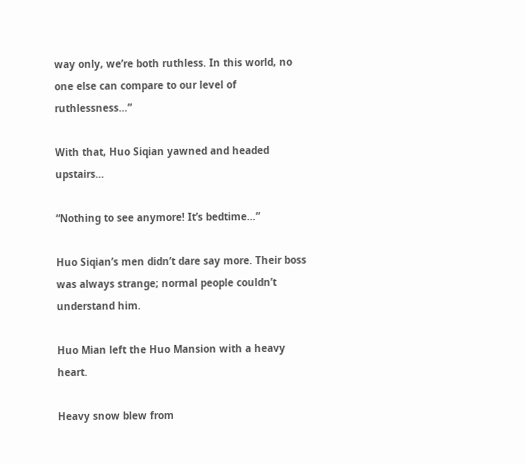way only, we’re both ruthless. In this world, no one else can compare to our level of ruthlessness…”

With that, Huo Siqian yawned and headed upstairs…

“Nothing to see anymore! It’s bedtime…”

Huo Siqian’s men didn’t dare say more. Their boss was always strange; normal people couldn’t understand him.

Huo Mian left the Huo Mansion with a heavy heart.

Heavy snow blew from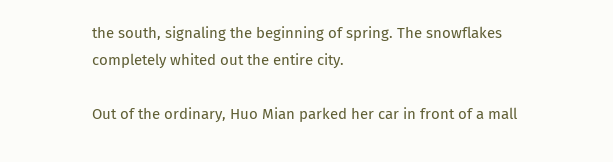the south, signaling the beginning of spring. The snowflakes completely whited out the entire city.

Out of the ordinary, Huo Mian parked her car in front of a mall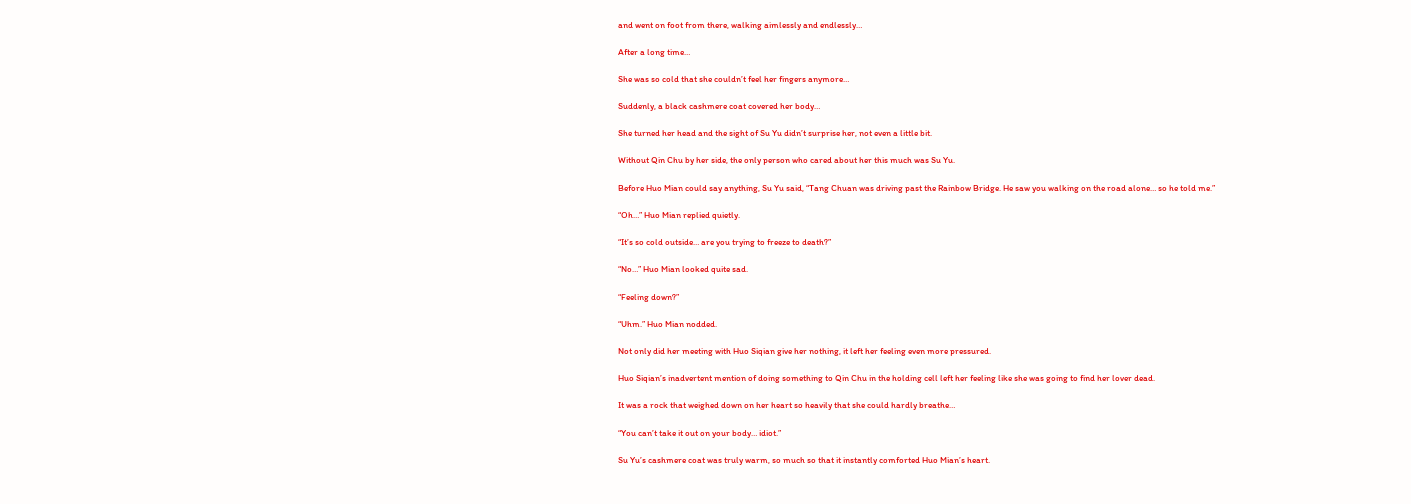and went on foot from there, walking aimlessly and endlessly…

After a long time…

She was so cold that she couldn’t feel her fingers anymore…

Suddenly, a black cashmere coat covered her body…

She turned her head and the sight of Su Yu didn’t surprise her, not even a little bit.

Without Qin Chu by her side, the only person who cared about her this much was Su Yu.

Before Huo Mian could say anything, Su Yu said, “Tang Chuan was driving past the Rainbow Bridge. He saw you walking on the road alone… so he told me.”

“Oh…” Huo Mian replied quietly.

“It’s so cold outside… are you trying to freeze to death?”

“No…” Huo Mian looked quite sad.

“Feeling down?”

“Uhm.” Huo Mian nodded.

Not only did her meeting with Huo Siqian give her nothing, it left her feeling even more pressured.

Huo Siqian’s inadvertent mention of doing something to Qin Chu in the holding cell left her feeling like she was going to find her lover dead.

It was a rock that weighed down on her heart so heavily that she could hardly breathe…

“You can’t take it out on your body… idiot.”

Su Yu’s cashmere coat was truly warm, so much so that it instantly comforted Huo Mian’s heart.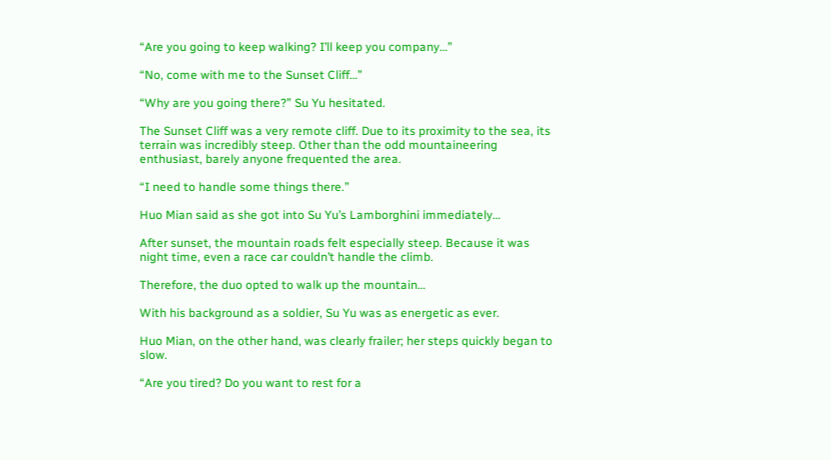“Are you going to keep walking? I’ll keep you company…”

“No, come with me to the Sunset Cliff…”

“Why are you going there?” Su Yu hesitated.

The Sunset Cliff was a very remote cliff. Due to its proximity to the sea, its terrain was incredibly steep. Other than the odd mountaineering enthusiast, barely anyone frequented the area.

“I need to handle some things there.”

Huo Mian said as she got into Su Yu’s Lamborghini immediately…

After sunset, the mountain roads felt especially steep. Because it was night time, even a race car couldn’t handle the climb.

Therefore, the duo opted to walk up the mountain…

With his background as a soldier, Su Yu was as energetic as ever.

Huo Mian, on the other hand, was clearly frailer; her steps quickly began to slow.

“Are you tired? Do you want to rest for a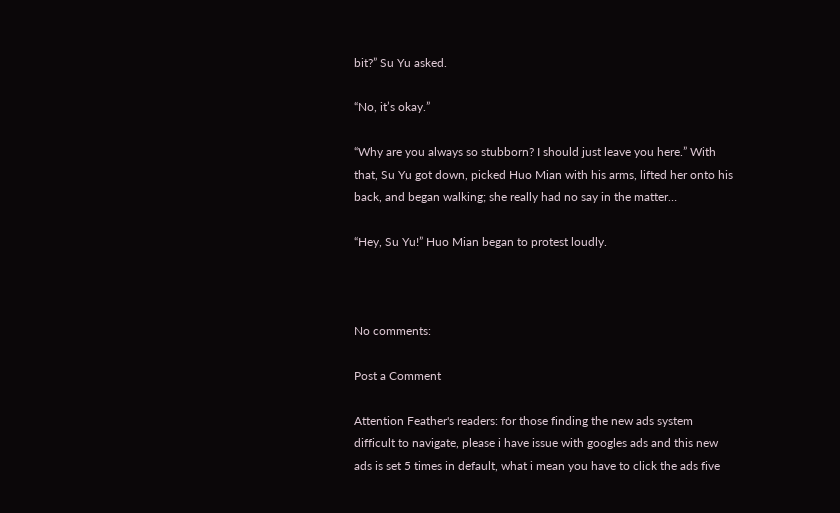bit?” Su Yu asked.

“No, it’s okay.”

“Why are you always so stubborn? I should just leave you here.” With that, Su Yu got down, picked Huo Mian with his arms, lifted her onto his back, and began walking; she really had no say in the matter…

“Hey, Su Yu!” Huo Mian began to protest loudly.



No comments:

Post a Comment

Attention Feather's readers: for those finding the new ads system difficult to navigate, please i have issue with googles ads and this new ads is set 5 times in default, what i mean you have to click the ads five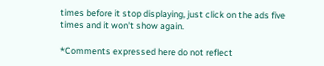times before it stop displaying, just click on the ads five times and it won't show again.

*Comments expressed here do not reflect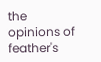the opinions of feather's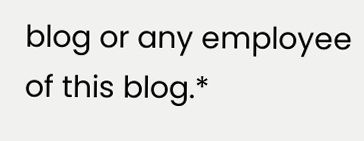blog or any employee of this blog.*